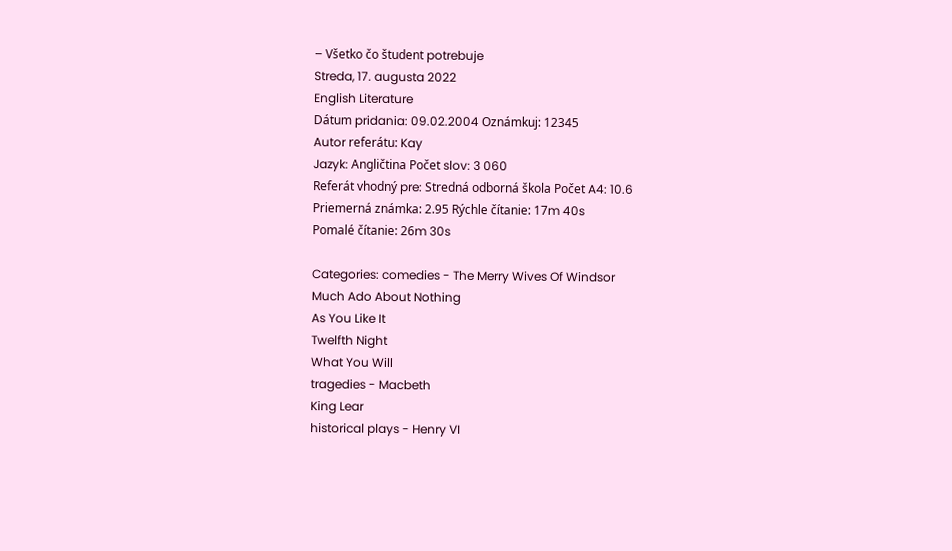– Všetko čo študent potrebuje
Streda, 17. augusta 2022
English Literature
Dátum pridania: 09.02.2004 Oznámkuj: 12345
Autor referátu: Kay
Jazyk: Angličtina Počet slov: 3 060
Referát vhodný pre: Stredná odborná škola Počet A4: 10.6
Priemerná známka: 2.95 Rýchle čítanie: 17m 40s
Pomalé čítanie: 26m 30s

Categories: comedies - The Merry Wives Of Windsor
Much Ado About Nothing
As You Like It
Twelfth Night
What You Will
tragedies - Macbeth
King Lear
historical plays - Henry VI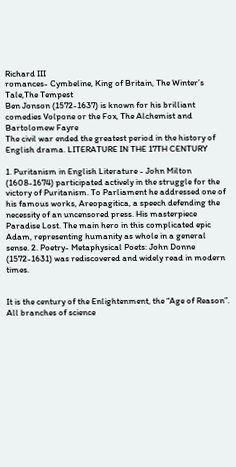Richard III
romances- Cymbeline, King of Britain, The Winter’s Tale,The Tempest
Ben Jonson (1572-1637) is known for his brilliant comedies Volpone or the Fox, The Alchemist and Bartolomew Fayre
The civil war ended the greatest period in the history of English drama. LITERATURE IN THE 17TH CENTURY

1. Puritanism in English Literature - John Milton (1608-1674) participated actively in the struggle for the victory of Puritanism. To Parliament he addressed one of his famous works, Areopagitica, a speech defending the necessity of an uncensored press. His masterpiece Paradise Lost. The main hero in this complicated epic Adam, representing humanity as whole in a general sense. 2. Poetry- Metaphysical Poets: John Donne (1572-1631) was rediscovered and widely read in modern times.


It is the century of the Enlightenment, the “Age of Reason”. All branches of science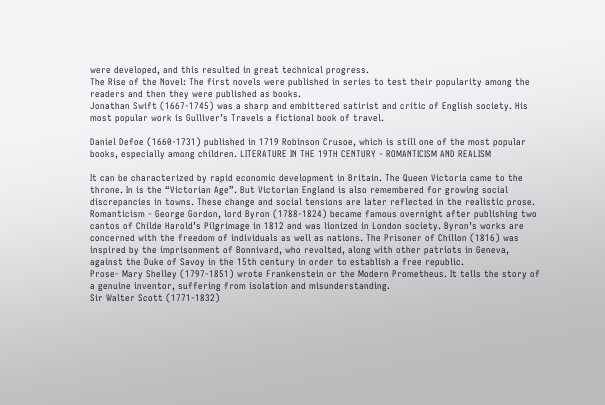were developed, and this resulted in great technical progress.
The Rise of the Novel: The first novels were published in series to test their popularity among the readers and then they were published as books.
Jonathan Swift (1667-1745) was a sharp and embittered satirist and critic of English society. His most popular work is Gulliver’s Travels a fictional book of travel.

Daniel Defoe (1660-1731) published in 1719 Robinson Crusoe, which is still one of the most popular books, especially among children. LITERATURE IN THE 19TH CENTURY - ROMANTICISM AND REALISM

It can be characterized by rapid economic development in Britain. The Queen Victoria came to the throne. In is the “Victorian Age”. But Victorian England is also remembered for growing social discrepancies in towns. These change and social tensions are later reflected in the realistic prose.
Romanticism - George Gordon, lord Byron (1788-1824) became famous overnight after publishing two cantos of Childe Harold’s Pilgrimage in 1812 and was lionized in London society. Byron’s works are concerned with the freedom of individuals as well as nations. The Prisoner of Chillon (1816) was inspired by the imprisonment of Bonnivard, who revolted, along with other patriots in Geneva, against the Duke of Savoy in the 15th century in order to establish a free republic.
Prose- Mary Shelley (1797-1851) wrote Frankenstein or the Modern Prometheus. It tells the story of a genuine inventor, suffering from isolation and misunderstanding.
Sir Walter Scott (1771-1832)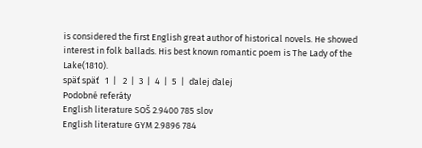is considered the first English great author of historical novels. He showed interest in folk ballads. His best known romantic poem is The Lady of the Lake(1810).
späť späť   1  |   2  |  3  |  4  |  5  |  ďalej ďalej
Podobné referáty
English literature SOŠ 2.9400 785 slov
English literature GYM 2.9896 784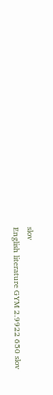slov
English literature GYM 2.9922 650 slov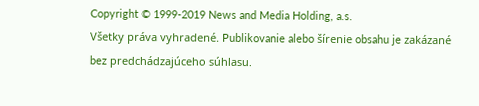Copyright © 1999-2019 News and Media Holding, a.s.
Všetky práva vyhradené. Publikovanie alebo šírenie obsahu je zakázané bez predchádzajúceho súhlasu.